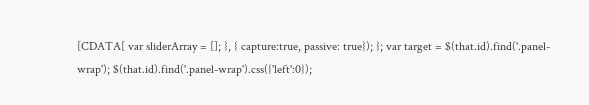[CDATA[ var sliderArray = []; }, { capture:true, passive: true}); }; var target = $(that.id).find('.panel-wrap'); $(that.id).find('.panel-wrap').css({'left':0});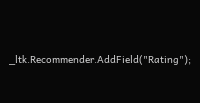_ltk.Recommender.AddField("Rating");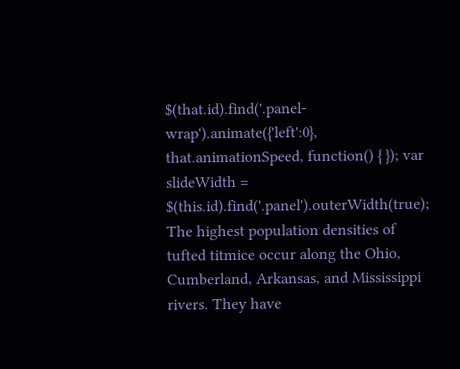$(that.id).find('.panel-wrap').animate({'left':0}, that.animationSpeed, function() { }); var slideWidth = $(this.id).find('.panel').outerWidth(true); The highest population densities of tufted titmice occur along the Ohio, Cumberland, Arkansas, and Mississippi rivers. They have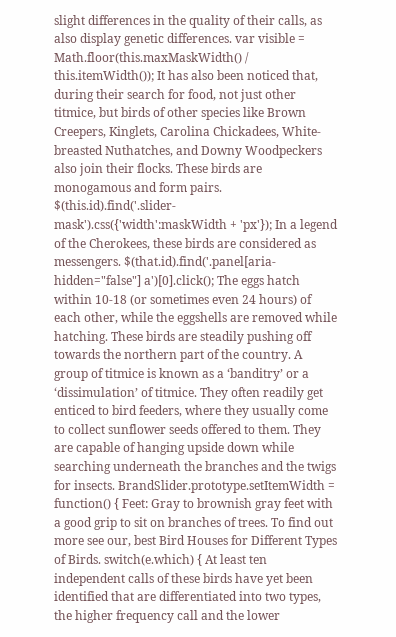slight differences in the quality of their calls, as also display genetic differences. var visible = Math.floor(this.maxMaskWidth() / this.itemWidth()); It has also been noticed that, during their search for food, not just other titmice, but birds of other species like Brown Creepers, Kinglets, Carolina Chickadees, White-breasted Nuthatches, and Downy Woodpeckers also join their flocks. These birds are monogamous and form pairs. $(this.id).find('.slider-mask').css({'width':maskWidth + 'px'}); In a legend of the Cherokees, these birds are considered as messengers. $(that.id).find('.panel[aria-hidden="false"] a')[0].click(); The eggs hatch within 10-18 (or sometimes even 24 hours) of each other, while the eggshells are removed while hatching. These birds are steadily pushing off towards the northern part of the country. A group of titmice is known as a ‘banditry’ or a ‘dissimulation’ of titmice. They often readily get enticed to bird feeders, where they usually come to collect sunflower seeds offered to them. They are capable of hanging upside down while searching underneath the branches and the twigs for insects. BrandSlider.prototype.setItemWidth = function() { Feet: Gray to brownish gray feet with a good grip to sit on branches of trees. To find out more see our, best Bird Houses for Different Types of Birds. switch(e.which) { At least ten independent calls of these birds have yet been identified that are differentiated into two types, the higher frequency call and the lower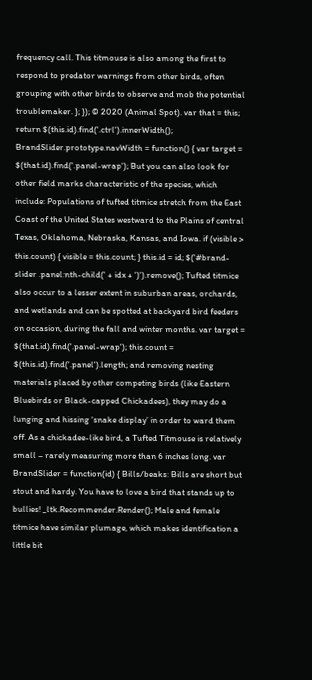frequency call. This titmouse is also among the first to respond to predator warnings from other birds, often grouping with other birds to observe and mob the potential troublemaker. }; }); © 2020 (Animal Spot). var that = this; return $(this.id).find('.ctrl').innerWidth(); BrandSlider.prototype.navWidth = function() { var target = $(that.id).find('.panel-wrap'); But you can also look for other field marks characteristic of the species, which include: Populations of tufted titmice stretch from the East Coast of the United States westward to the Plains of central Texas, Oklahoma, Nebraska, Kansas, and Iowa. if (visible > this.count) { visible = this.count; } this.id = id; $('#brand-slider .panel:nth-child(' + idx + ')').remove(); Tufted titmice also occur to a lesser extent in suburban areas, orchards, and wetlands and can be spotted at backyard bird feeders on occasion, during the fall and winter months. var target = $(that.id).find('.panel-wrap'); this.count = $(this.id).find('.panel').length; and removing nesting materials placed by other competing birds (like Eastern Bluebirds or Black-capped Chickadees), they may do a lunging and hissing ‘snake display’ in order to ward them off. As a chickadee-like bird, a Tufted Titmouse is relatively small – rarely measuring more than 6 inches long. var BrandSlider = function(id) { Bills/beaks: Bills are short but stout and hardy. You have to love a bird that stands up to bullies! _ltk.Recommender.Render(); Male and female titmice have similar plumage, which makes identification a little bit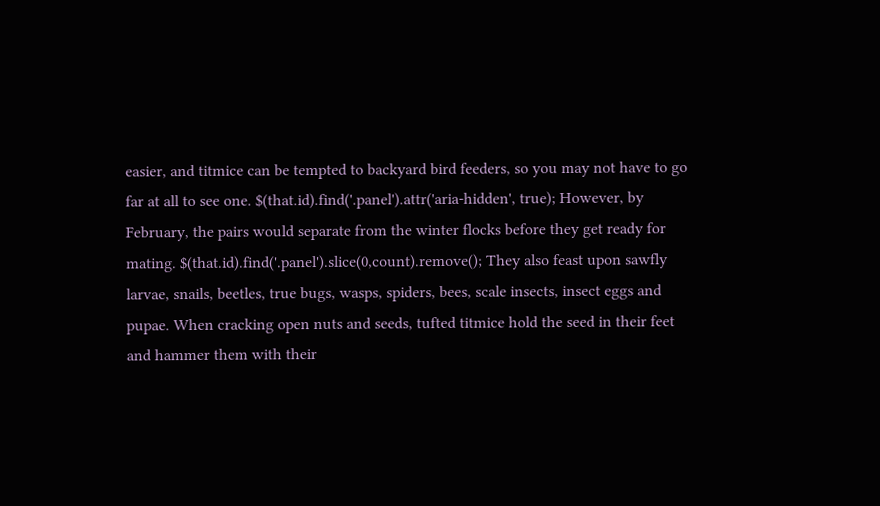easier, and titmice can be tempted to backyard bird feeders, so you may not have to go far at all to see one. $(that.id).find('.panel').attr('aria-hidden', true); However, by February, the pairs would separate from the winter flocks before they get ready for mating. $(that.id).find('.panel').slice(0,count).remove(); They also feast upon sawfly larvae, snails, beetles, true bugs, wasps, spiders, bees, scale insects, insect eggs and pupae. When cracking open nuts and seeds, tufted titmice hold the seed in their feet and hammer them with their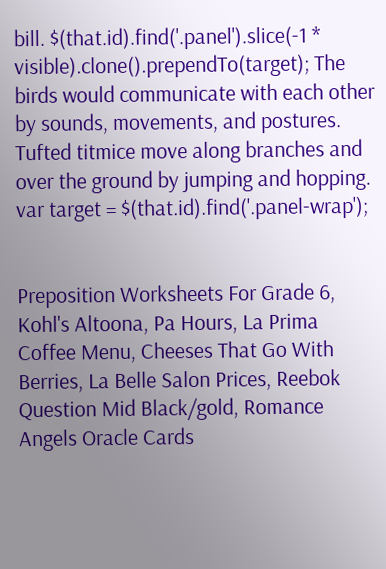bill. $(that.id).find('.panel').slice(-1 * visible).clone().prependTo(target); The birds would communicate with each other by sounds, movements, and postures. Tufted titmice move along branches and over the ground by jumping and hopping. var target = $(that.id).find('.panel-wrap');


Preposition Worksheets For Grade 6, Kohl's Altoona, Pa Hours, La Prima Coffee Menu, Cheeses That Go With Berries, La Belle Salon Prices, Reebok Question Mid Black/gold, Romance Angels Oracle Cards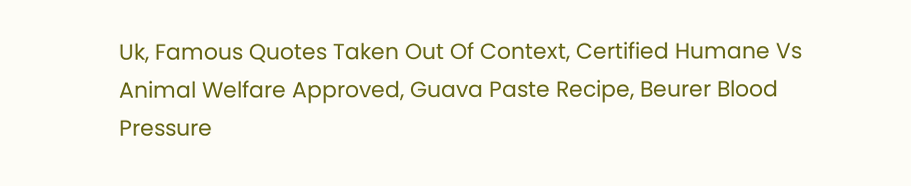Uk, Famous Quotes Taken Out Of Context, Certified Humane Vs Animal Welfare Approved, Guava Paste Recipe, Beurer Blood Pressure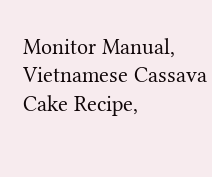Monitor Manual, Vietnamese Cassava Cake Recipe,